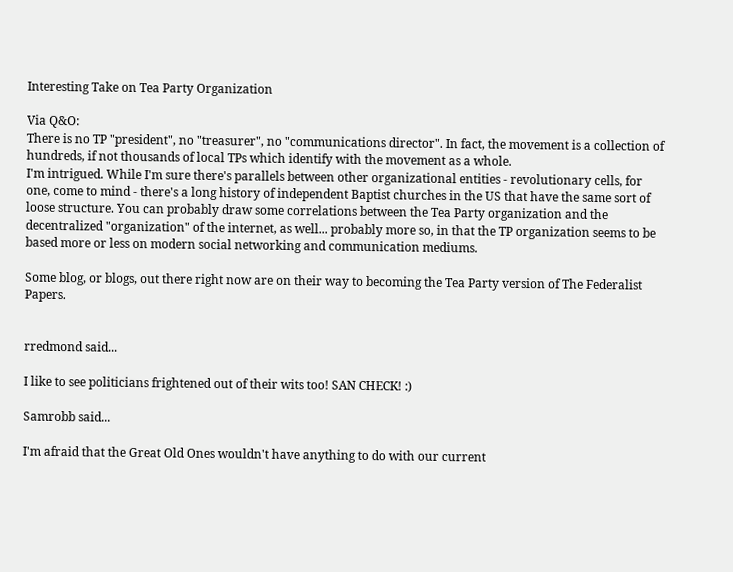Interesting Take on Tea Party Organization

Via Q&O:
There is no TP "president", no "treasurer", no "communications director". In fact, the movement is a collection of hundreds, if not thousands of local TPs which identify with the movement as a whole.
I'm intrigued. While I'm sure there's parallels between other organizational entities - revolutionary cells, for one, come to mind - there's a long history of independent Baptist churches in the US that have the same sort of loose structure. You can probably draw some correlations between the Tea Party organization and the decentralized "organization" of the internet, as well... probably more so, in that the TP organization seems to be based more or less on modern social networking and communication mediums.

Some blog, or blogs, out there right now are on their way to becoming the Tea Party version of The Federalist Papers.


rredmond said...

I like to see politicians frightened out of their wits too! SAN CHECK! :)

Samrobb said...

I'm afraid that the Great Old Ones wouldn't have anything to do with our current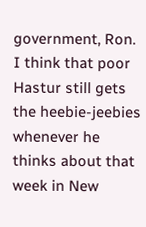government, Ron. I think that poor Hastur still gets the heebie-jeebies whenever he thinks about that week in New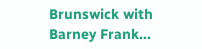Brunswick with Barney Frank...